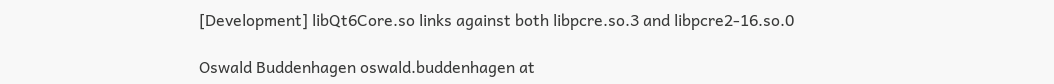[Development] libQt6Core.so links against both libpcre.so.3 and libpcre2-16.so.0

Oswald Buddenhagen oswald.buddenhagen at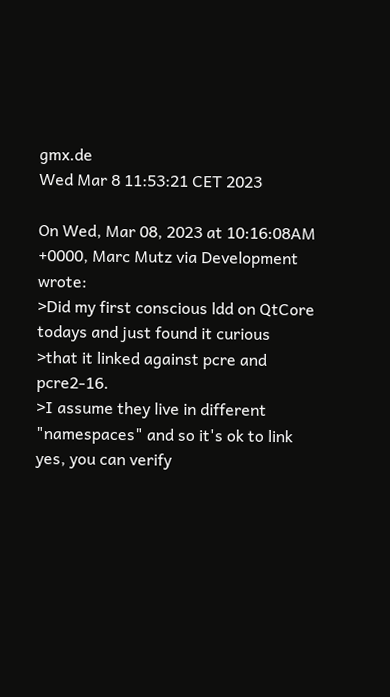gmx.de
Wed Mar 8 11:53:21 CET 2023

On Wed, Mar 08, 2023 at 10:16:08AM +0000, Marc Mutz via Development wrote:
>Did my first conscious ldd on QtCore todays and just found it curious
>that it linked against pcre and pcre2-16.
>I assume they live in different "namespaces" and so it's ok to link
yes, you can verify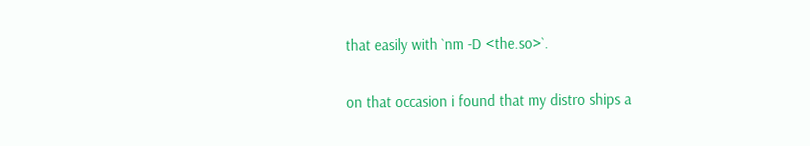that easily with `nm -D <the.so>`.

on that occasion i found that my distro ships a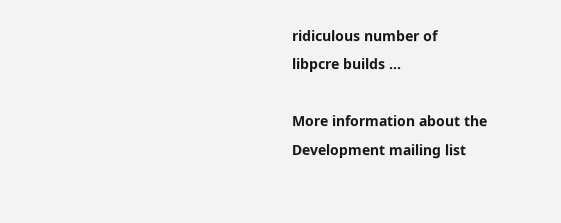ridiculous number of
libpcre builds ...

More information about the Development mailing list